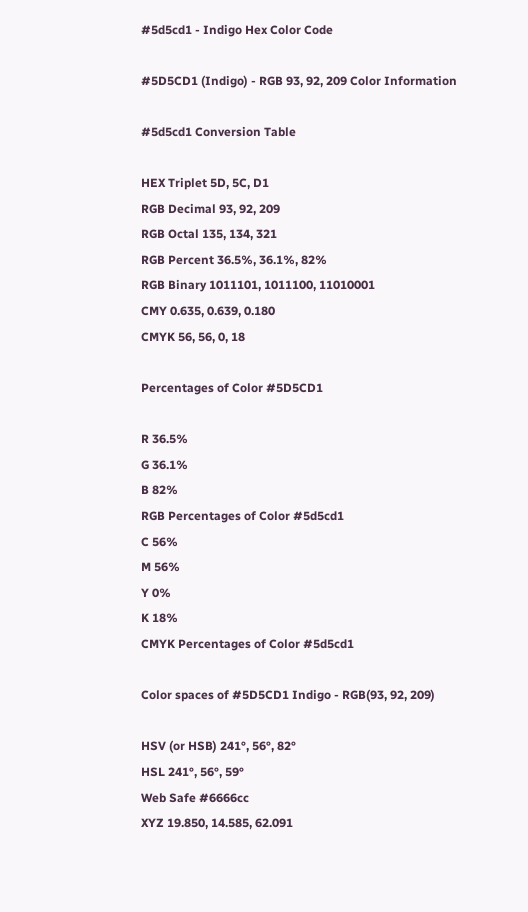#5d5cd1 - Indigo Hex Color Code

#5D5CD1 (Indigo) - RGB 93, 92, 209 Color Information

#5d5cd1 Conversion Table

HEX Triplet 5D, 5C, D1
RGB Decimal 93, 92, 209
RGB Octal 135, 134, 321
RGB Percent 36.5%, 36.1%, 82%
RGB Binary 1011101, 1011100, 11010001
CMY 0.635, 0.639, 0.180
CMYK 56, 56, 0, 18

Percentages of Color #5D5CD1

R 36.5%
G 36.1%
B 82%
RGB Percentages of Color #5d5cd1
C 56%
M 56%
Y 0%
K 18%
CMYK Percentages of Color #5d5cd1

Color spaces of #5D5CD1 Indigo - RGB(93, 92, 209)

HSV (or HSB) 241°, 56°, 82°
HSL 241°, 56°, 59°
Web Safe #6666cc
XYZ 19.850, 14.585, 62.091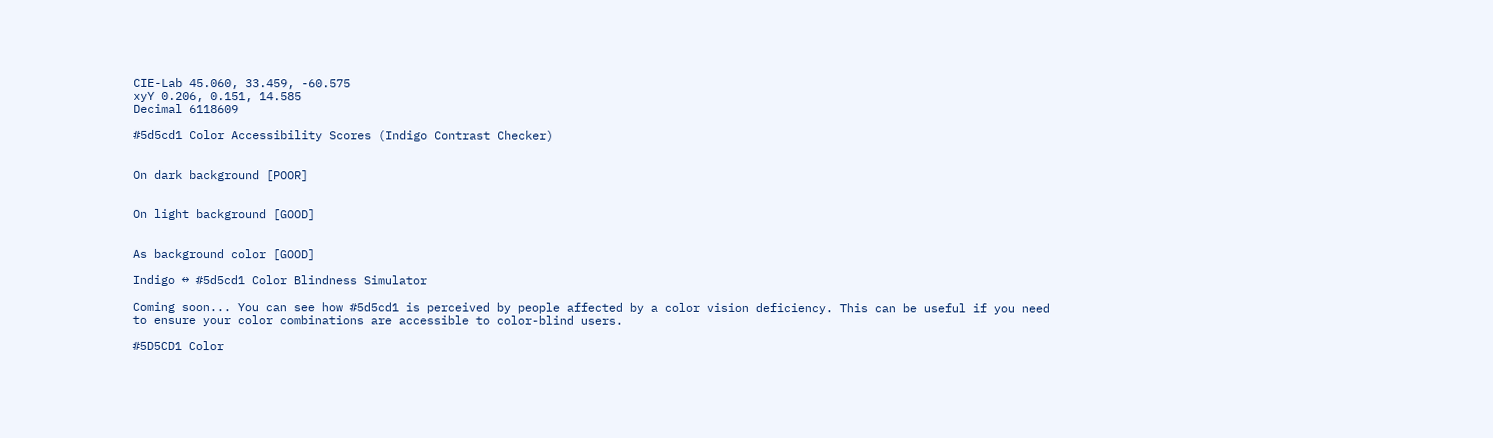CIE-Lab 45.060, 33.459, -60.575
xyY 0.206, 0.151, 14.585
Decimal 6118609

#5d5cd1 Color Accessibility Scores (Indigo Contrast Checker)


On dark background [POOR]


On light background [GOOD]


As background color [GOOD]

Indigo ↔ #5d5cd1 Color Blindness Simulator

Coming soon... You can see how #5d5cd1 is perceived by people affected by a color vision deficiency. This can be useful if you need to ensure your color combinations are accessible to color-blind users.

#5D5CD1 Color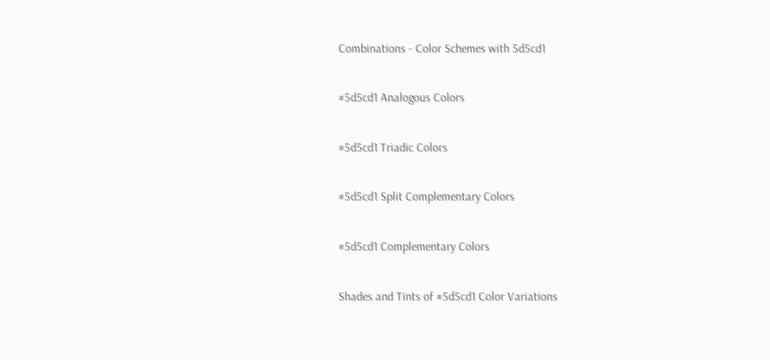Combinations - Color Schemes with 5d5cd1

#5d5cd1 Analogous Colors

#5d5cd1 Triadic Colors

#5d5cd1 Split Complementary Colors

#5d5cd1 Complementary Colors

Shades and Tints of #5d5cd1 Color Variations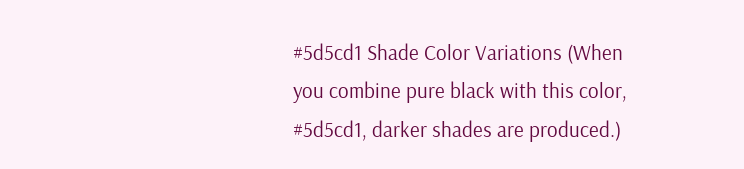#5d5cd1 Shade Color Variations (When you combine pure black with this color, #5d5cd1, darker shades are produced.)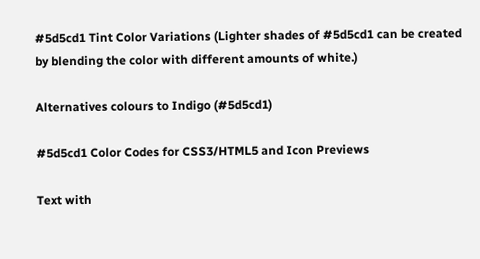#5d5cd1 Tint Color Variations (Lighter shades of #5d5cd1 can be created by blending the color with different amounts of white.)

Alternatives colours to Indigo (#5d5cd1)

#5d5cd1 Color Codes for CSS3/HTML5 and Icon Previews

Text with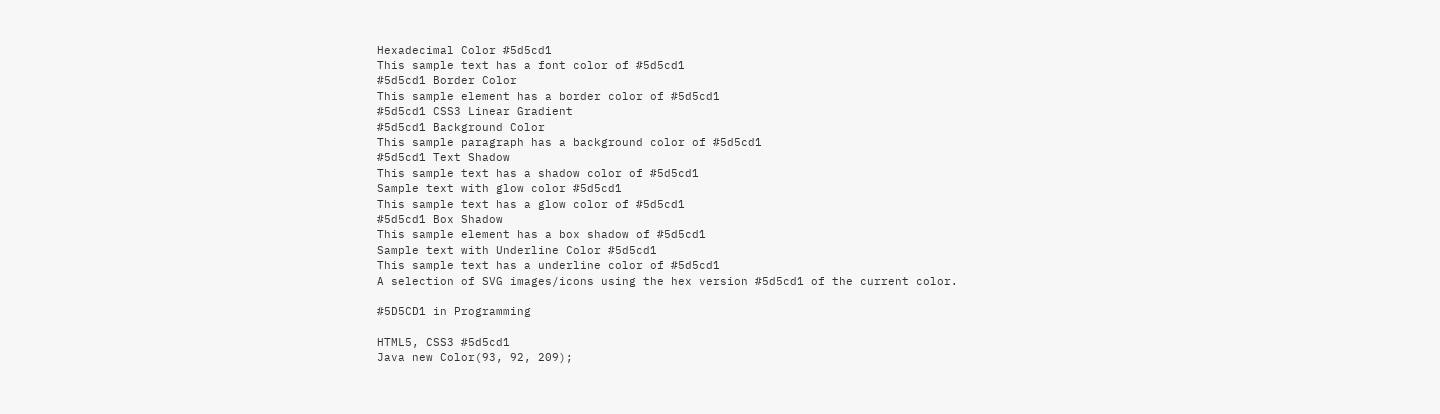Hexadecimal Color #5d5cd1
This sample text has a font color of #5d5cd1
#5d5cd1 Border Color
This sample element has a border color of #5d5cd1
#5d5cd1 CSS3 Linear Gradient
#5d5cd1 Background Color
This sample paragraph has a background color of #5d5cd1
#5d5cd1 Text Shadow
This sample text has a shadow color of #5d5cd1
Sample text with glow color #5d5cd1
This sample text has a glow color of #5d5cd1
#5d5cd1 Box Shadow
This sample element has a box shadow of #5d5cd1
Sample text with Underline Color #5d5cd1
This sample text has a underline color of #5d5cd1
A selection of SVG images/icons using the hex version #5d5cd1 of the current color.

#5D5CD1 in Programming

HTML5, CSS3 #5d5cd1
Java new Color(93, 92, 209);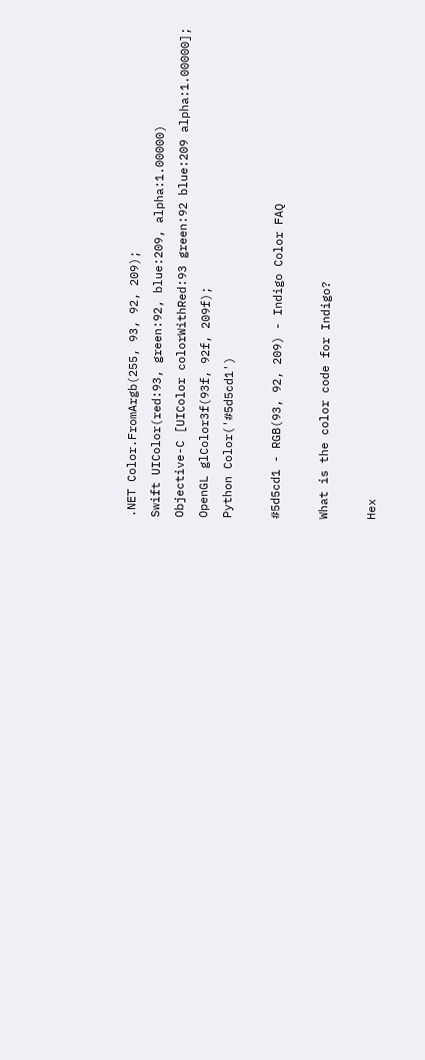.NET Color.FromArgb(255, 93, 92, 209);
Swift UIColor(red:93, green:92, blue:209, alpha:1.00000)
Objective-C [UIColor colorWithRed:93 green:92 blue:209 alpha:1.00000];
OpenGL glColor3f(93f, 92f, 209f);
Python Color('#5d5cd1')

#5d5cd1 - RGB(93, 92, 209) - Indigo Color FAQ

What is the color code for Indigo?

Hex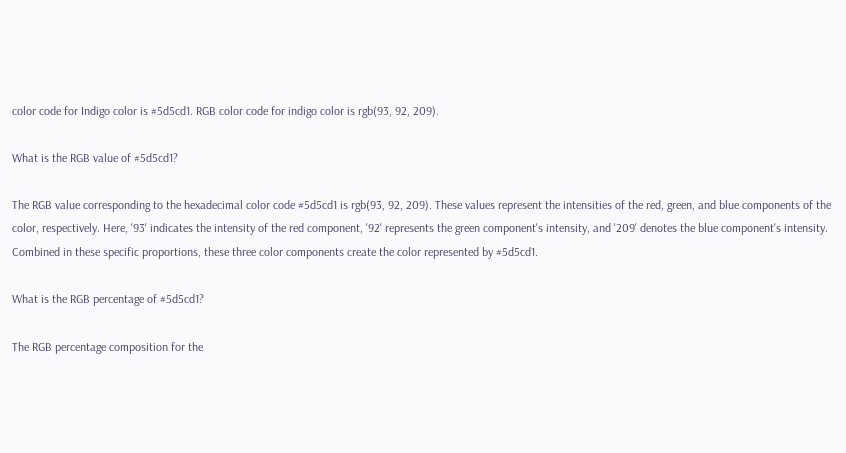color code for Indigo color is #5d5cd1. RGB color code for indigo color is rgb(93, 92, 209).

What is the RGB value of #5d5cd1?

The RGB value corresponding to the hexadecimal color code #5d5cd1 is rgb(93, 92, 209). These values represent the intensities of the red, green, and blue components of the color, respectively. Here, '93' indicates the intensity of the red component, '92' represents the green component's intensity, and '209' denotes the blue component's intensity. Combined in these specific proportions, these three color components create the color represented by #5d5cd1.

What is the RGB percentage of #5d5cd1?

The RGB percentage composition for the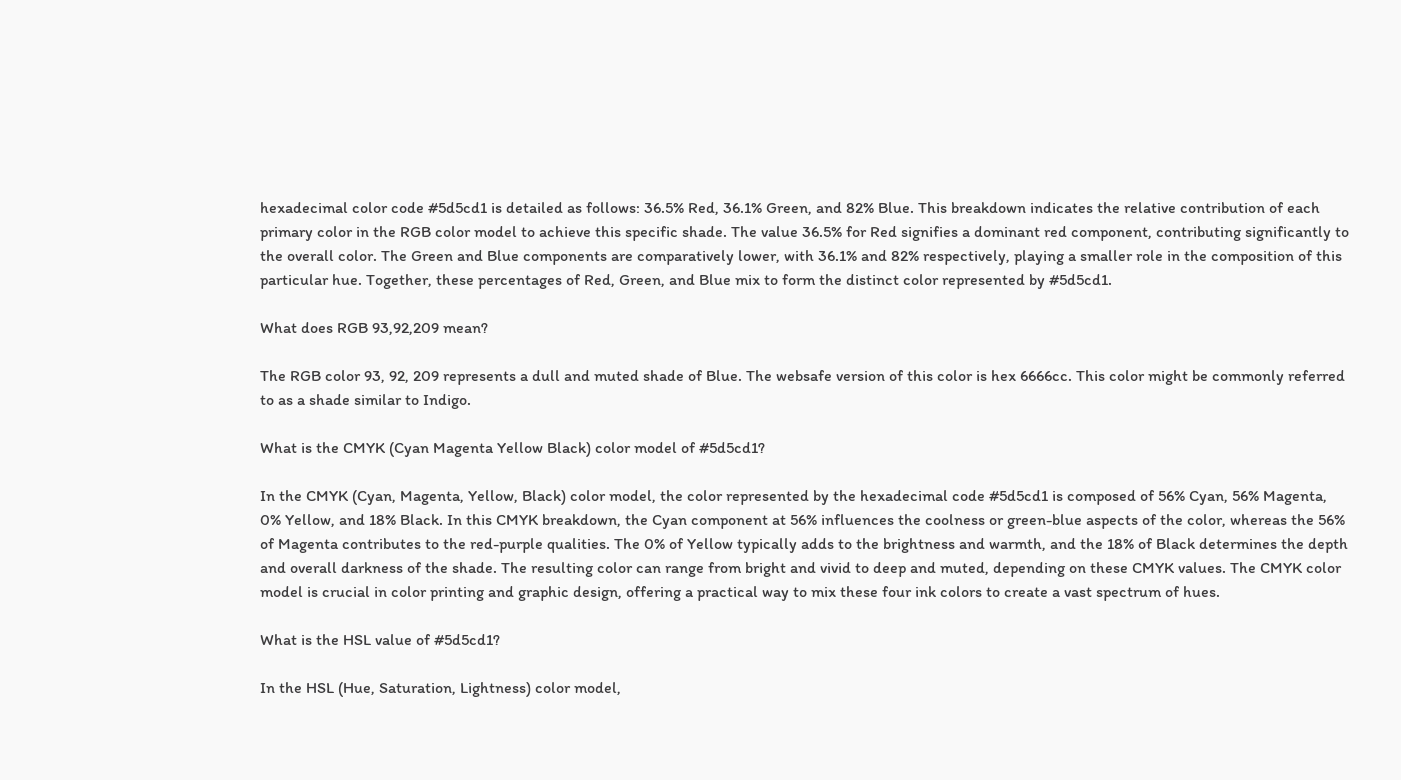hexadecimal color code #5d5cd1 is detailed as follows: 36.5% Red, 36.1% Green, and 82% Blue. This breakdown indicates the relative contribution of each primary color in the RGB color model to achieve this specific shade. The value 36.5% for Red signifies a dominant red component, contributing significantly to the overall color. The Green and Blue components are comparatively lower, with 36.1% and 82% respectively, playing a smaller role in the composition of this particular hue. Together, these percentages of Red, Green, and Blue mix to form the distinct color represented by #5d5cd1.

What does RGB 93,92,209 mean?

The RGB color 93, 92, 209 represents a dull and muted shade of Blue. The websafe version of this color is hex 6666cc. This color might be commonly referred to as a shade similar to Indigo.

What is the CMYK (Cyan Magenta Yellow Black) color model of #5d5cd1?

In the CMYK (Cyan, Magenta, Yellow, Black) color model, the color represented by the hexadecimal code #5d5cd1 is composed of 56% Cyan, 56% Magenta, 0% Yellow, and 18% Black. In this CMYK breakdown, the Cyan component at 56% influences the coolness or green-blue aspects of the color, whereas the 56% of Magenta contributes to the red-purple qualities. The 0% of Yellow typically adds to the brightness and warmth, and the 18% of Black determines the depth and overall darkness of the shade. The resulting color can range from bright and vivid to deep and muted, depending on these CMYK values. The CMYK color model is crucial in color printing and graphic design, offering a practical way to mix these four ink colors to create a vast spectrum of hues.

What is the HSL value of #5d5cd1?

In the HSL (Hue, Saturation, Lightness) color model,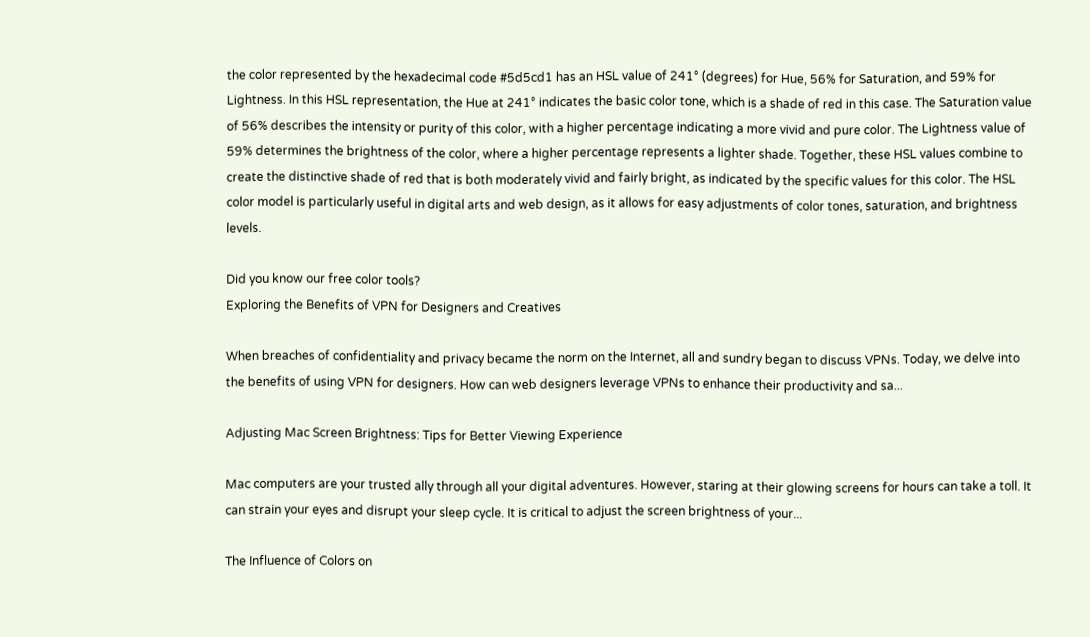the color represented by the hexadecimal code #5d5cd1 has an HSL value of 241° (degrees) for Hue, 56% for Saturation, and 59% for Lightness. In this HSL representation, the Hue at 241° indicates the basic color tone, which is a shade of red in this case. The Saturation value of 56% describes the intensity or purity of this color, with a higher percentage indicating a more vivid and pure color. The Lightness value of 59% determines the brightness of the color, where a higher percentage represents a lighter shade. Together, these HSL values combine to create the distinctive shade of red that is both moderately vivid and fairly bright, as indicated by the specific values for this color. The HSL color model is particularly useful in digital arts and web design, as it allows for easy adjustments of color tones, saturation, and brightness levels.

Did you know our free color tools?
Exploring the Benefits of VPN for Designers and Creatives

When breaches of confidentiality and privacy became the norm on the Internet, all and sundry began to discuss VPNs. Today, we delve into the benefits of using VPN for designers. How can web designers leverage VPNs to enhance their productivity and sa...

Adjusting Mac Screen Brightness: Tips for Better Viewing Experience

Mac computers are your trusted ally through all your digital adventures. However, staring at their glowing screens for hours can take a toll. It can strain your eyes and disrupt your sleep cycle. It is critical to adjust the screen brightness of your...

The Influence of Colors on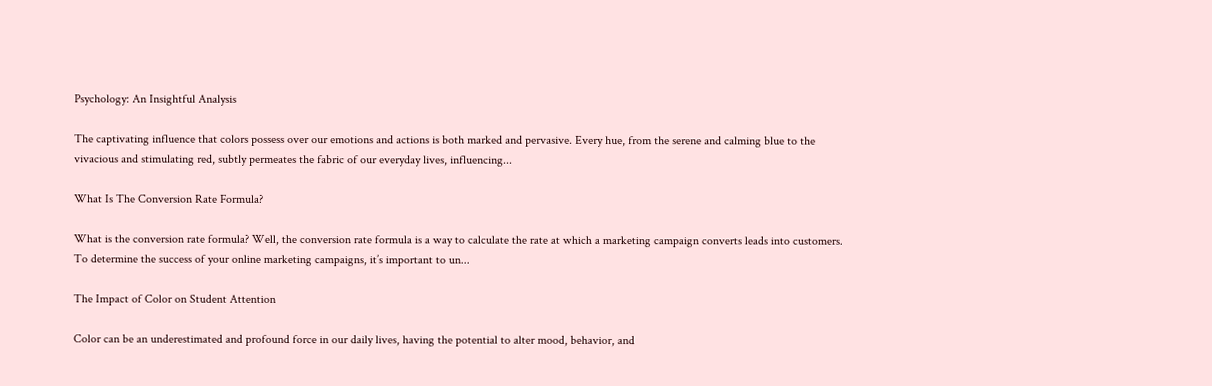Psychology: An Insightful Analysis

The captivating influence that colors possess over our emotions and actions is both marked and pervasive. Every hue, from the serene and calming blue to the vivacious and stimulating red, subtly permeates the fabric of our everyday lives, influencing...

What Is The Conversion Rate Formula?

What is the conversion rate formula? Well, the conversion rate formula is a way to calculate the rate at which a marketing campaign converts leads into customers. To determine the success of your online marketing campaigns, it’s important to un...

The Impact of Color on Student Attention

Color can be an underestimated and profound force in our daily lives, having the potential to alter mood, behavior, and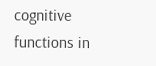cognitive functions in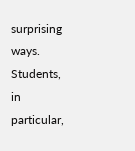surprising ways. Students, in particular,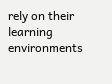rely on their learning environments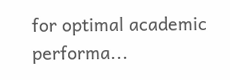for optimal academic performa...